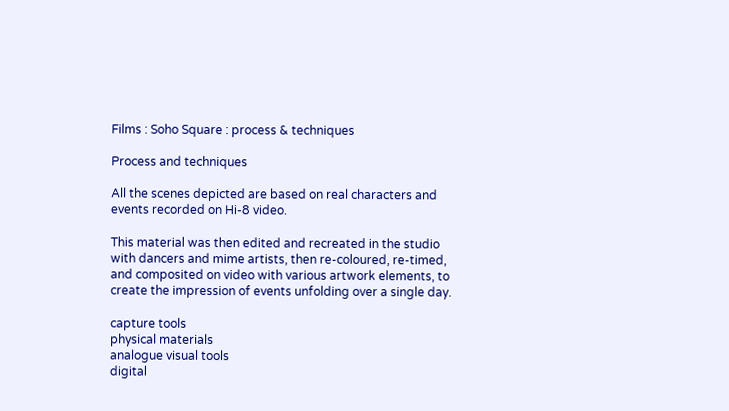Films : Soho Square : process & techniques

Process and techniques

All the scenes depicted are based on real characters and events recorded on Hi-8 video.

This material was then edited and recreated in the studio with dancers and mime artists, then re-coloured, re-timed, and composited on video with various artwork elements, to create the impression of events unfolding over a single day.

capture tools
physical materials
analogue visual tools
digital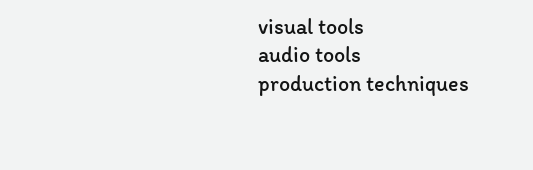visual tools
audio tools
production techniques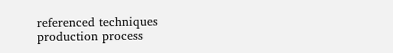referenced techniques
production process